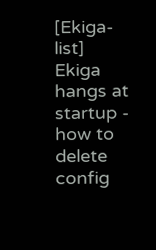[Ekiga-list] Ekiga hangs at startup - how to delete config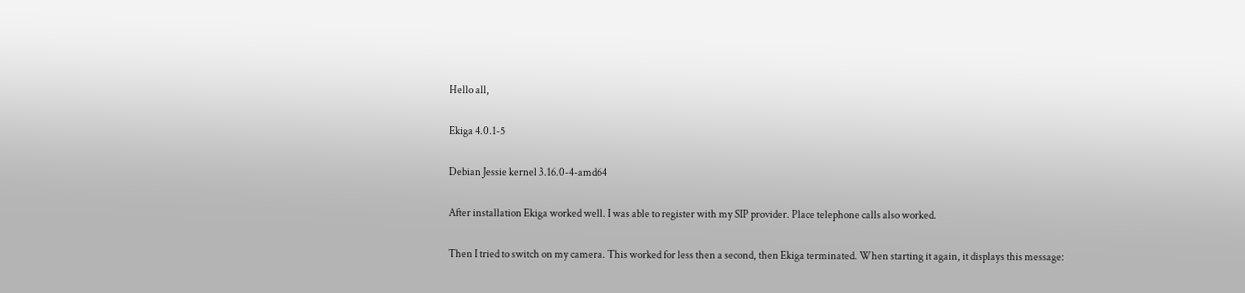Hello all,

Ekiga 4.0.1-5

Debian Jessie kernel 3.16.0-4-amd64

After installation Ekiga worked well. I was able to register with my SIP provider. Place telephone calls also worked.

Then I tried to switch on my camera. This worked for less then a second, then Ekiga terminated. When starting it again, it displays this message: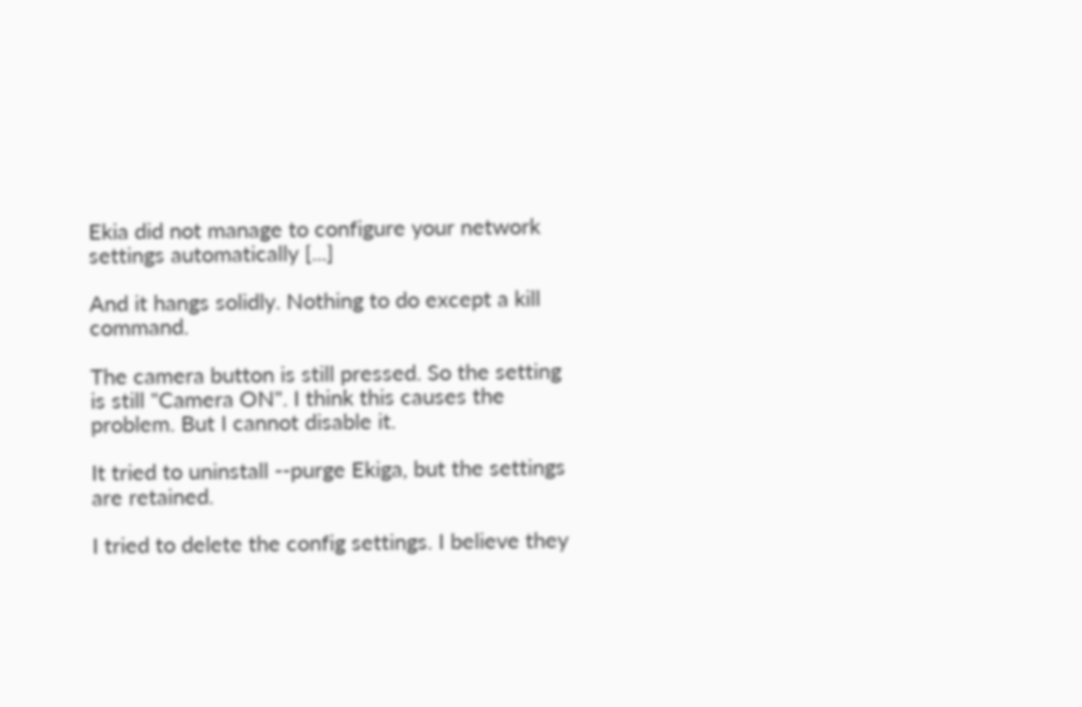Ekia did not manage to configure your network settings automatically [...]

And it hangs solidly. Nothing to do except a kill command.

The camera button is still pressed. So the setting is still "Camera ON". I think this causes the problem. But I cannot disable it.

It tried to uninstall --purge Ekiga, but the settings are retained.

I tried to delete the config settings. I believe they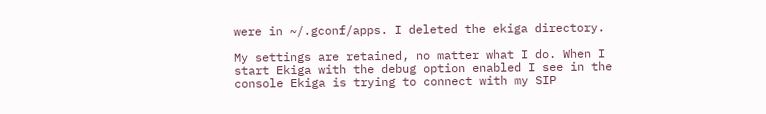were in ~/.gconf/apps. I deleted the ekiga directory.

My settings are retained, no matter what I do. When I start Ekiga with the debug option enabled I see in the console Ekiga is trying to connect with my SIP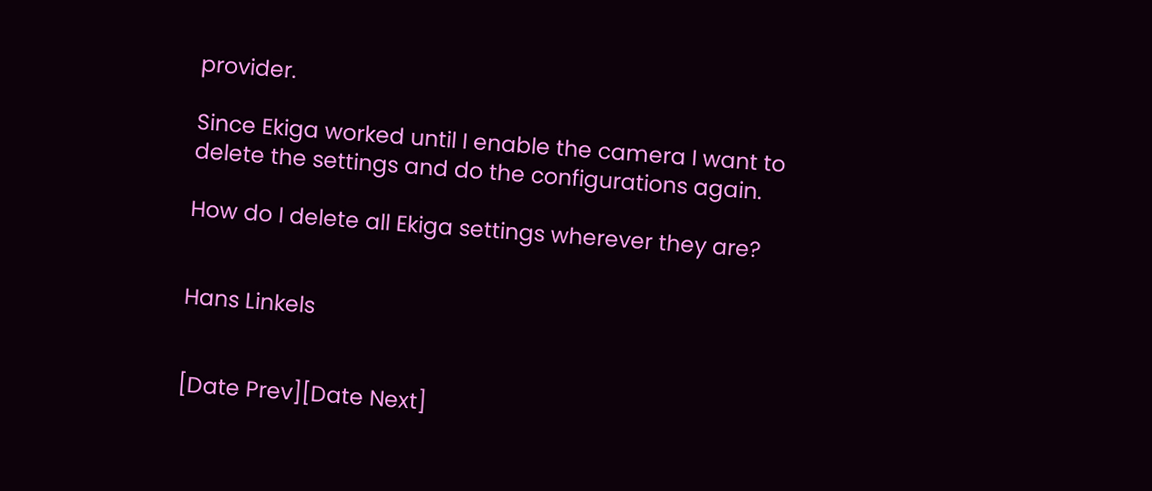provider.

Since Ekiga worked until I enable the camera I want to delete the settings and do the configurations again.

How do I delete all Ekiga settings wherever they are?


Hans Linkels


[Date Prev][Date Next]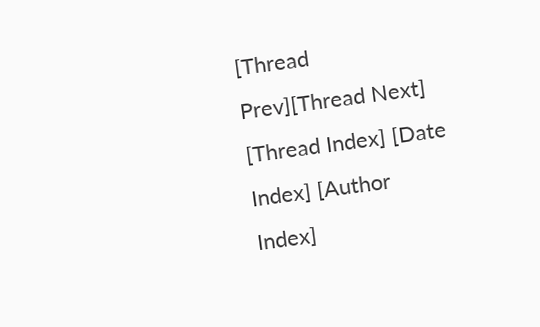[Thread Prev][Thread Next]   [Thread Index] [Date Index] [Author Index]